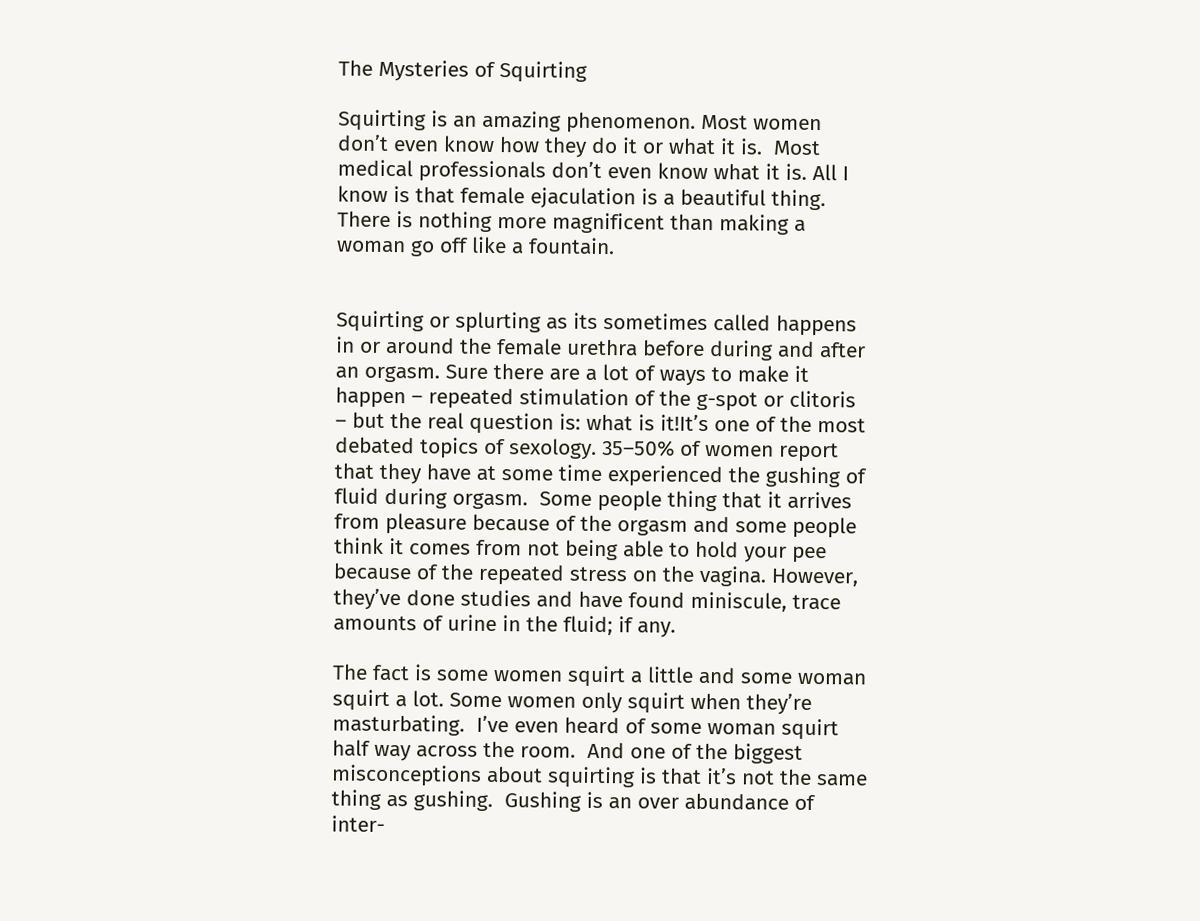The Mysteries of Squirting

Squirting is an amazing phenomenon. Most women don’t even know how they do it or what it is.  Most medical professionals don’t even know what it is. All I know is that female ejaculation is a beautiful thing.  There is nothing more magnificent than making a woman go off like a fountain.


Squirting or splurting as its sometimes called happens in or around the female urethra before during and after an orgasm. Sure there are a lot of ways to make it happen – repeated stimulation of the g-spot or clitoris – but the real question is: what is it!It’s one of the most debated topics of sexology. 35–50% of women report that they have at some time experienced the gushing of fluid during orgasm.  Some people thing that it arrives from pleasure because of the orgasm and some people think it comes from not being able to hold your pee because of the repeated stress on the vagina. However, they’ve done studies and have found miniscule, trace amounts of urine in the fluid; if any.

The fact is some women squirt a little and some woman squirt a lot. Some women only squirt when they’re masturbating.  I’ve even heard of some woman squirt half way across the room.  And one of the biggest misconceptions about squirting is that it’s not the same thing as gushing.  Gushing is an over abundance of inter-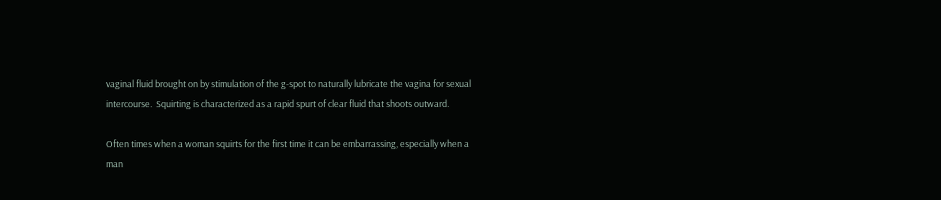vaginal fluid brought on by stimulation of the g-spot to naturally lubricate the vagina for sexual intercourse.  Squirting is characterized as a rapid spurt of clear fluid that shoots outward.

Often times when a woman squirts for the first time it can be embarrassing, especially when a man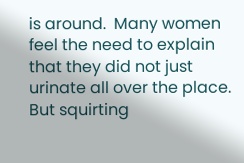is around.  Many women feel the need to explain that they did not just urinate all over the place. But squirting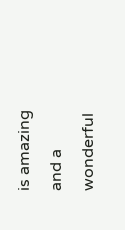is amazing and a wonderful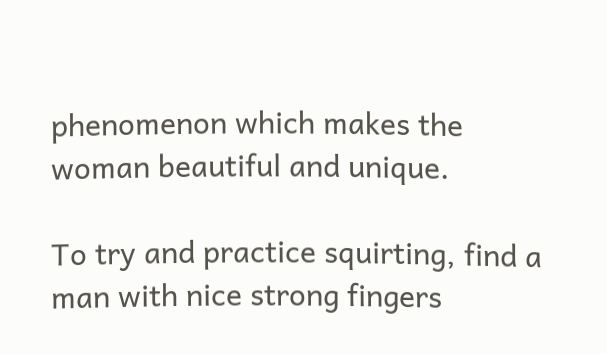phenomenon which makes the woman beautiful and unique.

To try and practice squirting, find a man with nice strong fingers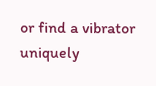or find a vibrator uniquely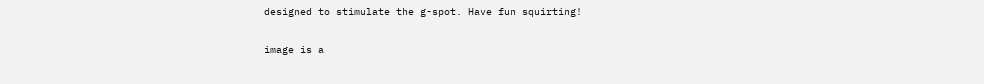designed to stimulate the g-spot. Have fun squirting!

image is a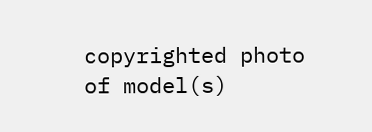copyrighted photo of model(s)